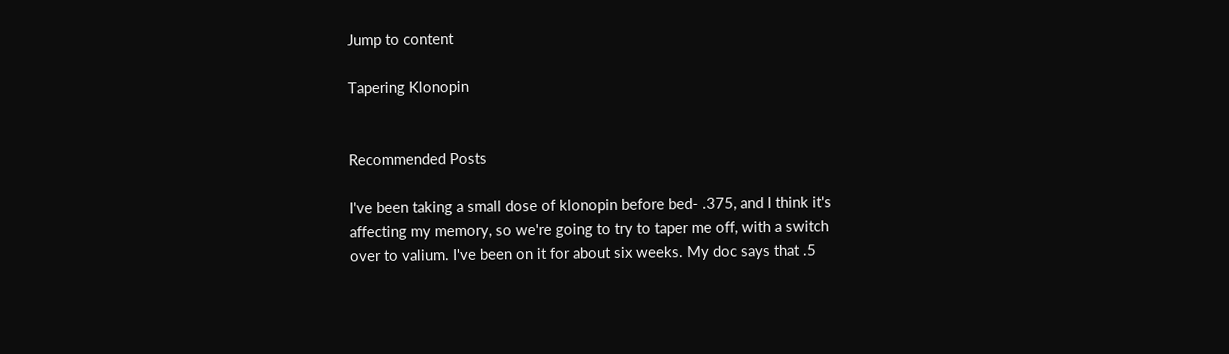Jump to content

Tapering Klonopin


Recommended Posts

I've been taking a small dose of klonopin before bed- .375, and I think it's affecting my memory, so we're going to try to taper me off, with a switch over to valium. I've been on it for about six weeks. My doc says that .5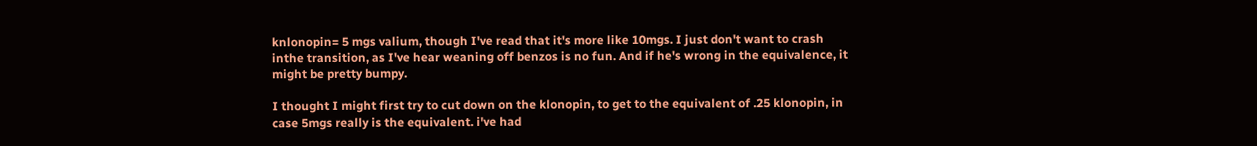knlonopin= 5 mgs valium, though I've read that it's more like 10mgs. I just don't want to crash inthe transition, as I've hear weaning off benzos is no fun. And if he's wrong in the equivalence, it might be pretty bumpy.

I thought I might first try to cut down on the klonopin, to get to the equivalent of .25 klonopin, in case 5mgs really is the equivalent. i've had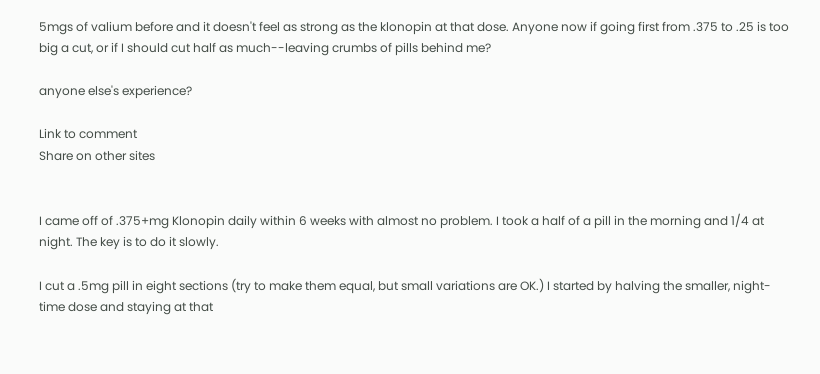5mgs of valium before and it doesn't feel as strong as the klonopin at that dose. Anyone now if going first from .375 to .25 is too big a cut, or if I should cut half as much--leaving crumbs of pills behind me?

anyone else's experience?

Link to comment
Share on other sites


I came off of .375+mg Klonopin daily within 6 weeks with almost no problem. I took a half of a pill in the morning and 1/4 at night. The key is to do it slowly.

I cut a .5mg pill in eight sections (try to make them equal, but small variations are OK.) I started by halving the smaller, night-time dose and staying at that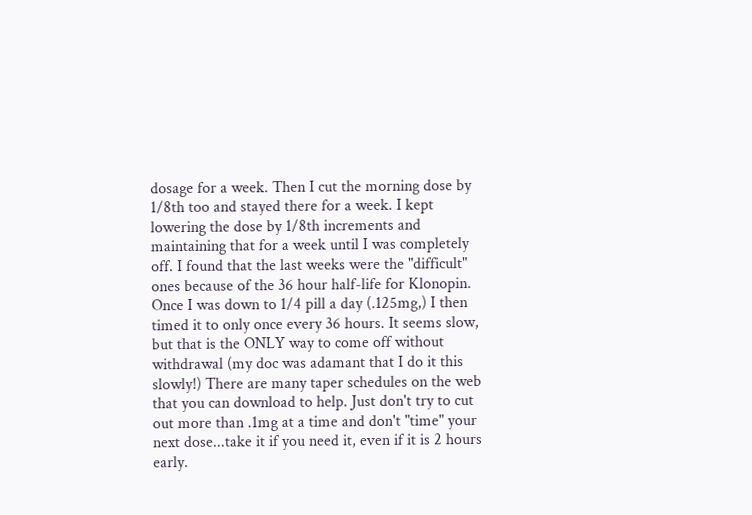dosage for a week. Then I cut the morning dose by 1/8th too and stayed there for a week. I kept lowering the dose by 1/8th increments and maintaining that for a week until I was completely off. I found that the last weeks were the "difficult" ones because of the 36 hour half-life for Klonopin. Once I was down to 1/4 pill a day (.125mg,) I then timed it to only once every 36 hours. It seems slow, but that is the ONLY way to come off without withdrawal (my doc was adamant that I do it this slowly!) There are many taper schedules on the web that you can download to help. Just don't try to cut out more than .1mg at a time and don't "time" your next dose...take it if you need it, even if it is 2 hours early.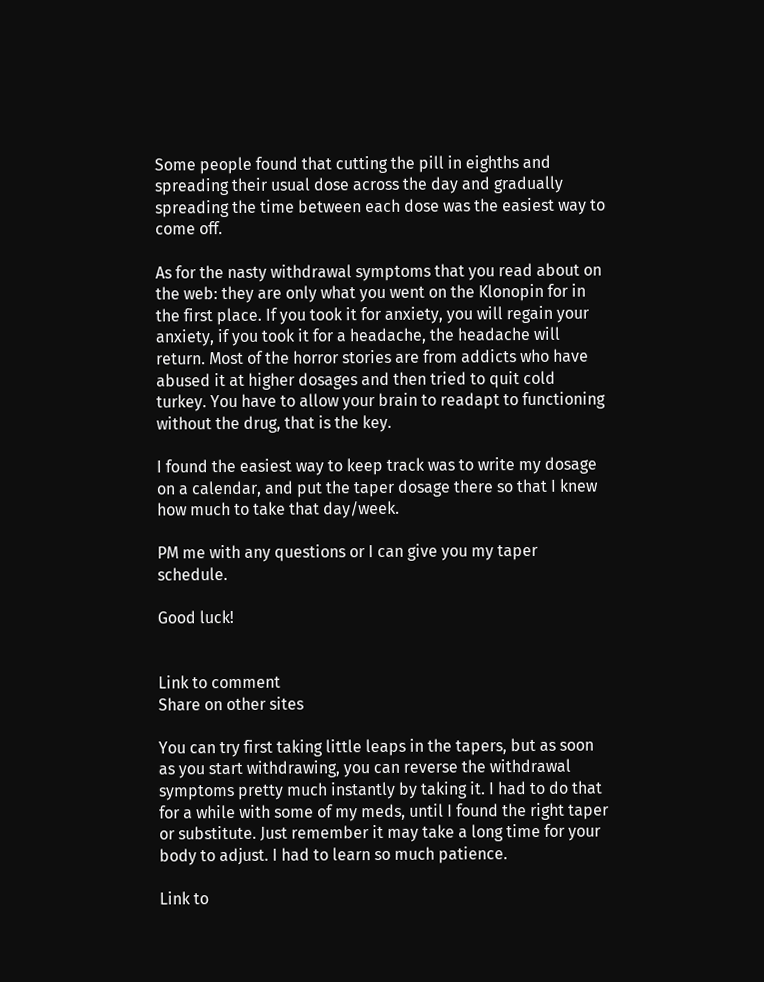Some people found that cutting the pill in eighths and spreading their usual dose across the day and gradually spreading the time between each dose was the easiest way to come off.

As for the nasty withdrawal symptoms that you read about on the web: they are only what you went on the Klonopin for in the first place. If you took it for anxiety, you will regain your anxiety, if you took it for a headache, the headache will return. Most of the horror stories are from addicts who have abused it at higher dosages and then tried to quit cold turkey. You have to allow your brain to readapt to functioning without the drug, that is the key.

I found the easiest way to keep track was to write my dosage on a calendar, and put the taper dosage there so that I knew how much to take that day/week.

PM me with any questions or I can give you my taper schedule.

Good luck!


Link to comment
Share on other sites

You can try first taking little leaps in the tapers, but as soon as you start withdrawing, you can reverse the withdrawal symptoms pretty much instantly by taking it. I had to do that for a while with some of my meds, until I found the right taper or substitute. Just remember it may take a long time for your body to adjust. I had to learn so much patience.

Link to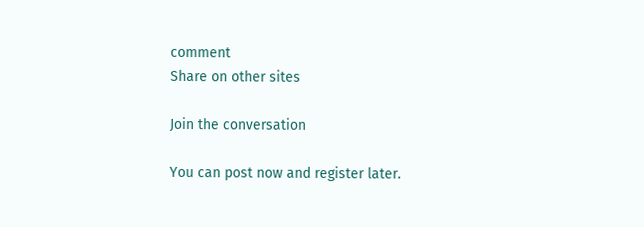comment
Share on other sites

Join the conversation

You can post now and register later.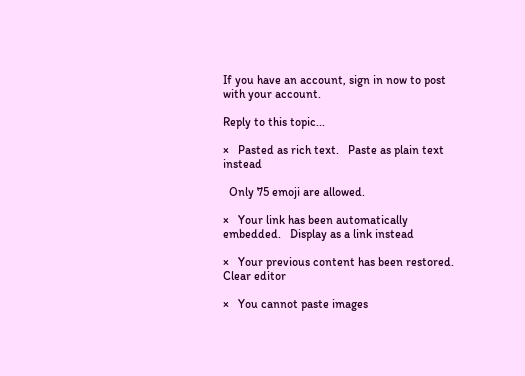If you have an account, sign in now to post with your account.

Reply to this topic...

×   Pasted as rich text.   Paste as plain text instead

  Only 75 emoji are allowed.

×   Your link has been automatically embedded.   Display as a link instead

×   Your previous content has been restored.   Clear editor

×   You cannot paste images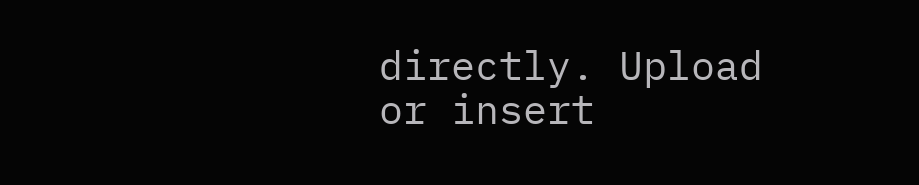directly. Upload or insert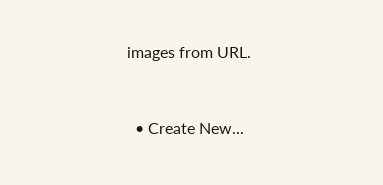images from URL.


  • Create New...